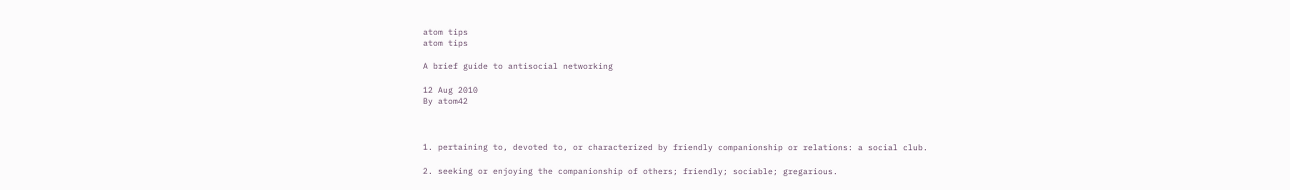atom tips
atom tips

A brief guide to antisocial networking

12 Aug 2010
By atom42



1. pertaining to, devoted to, or characterized by friendly companionship or relations: a social club.

2. seeking or enjoying the companionship of others; friendly; sociable; gregarious.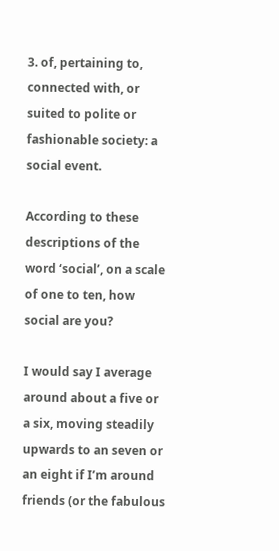3. of, pertaining to, connected with, or suited to polite or fashionable society: a social event.

According to these descriptions of the word ‘social’, on a scale of one to ten, how social are you?

I would say I average around about a five or a six, moving steadily upwards to an seven or an eight if I’m around friends (or the fabulous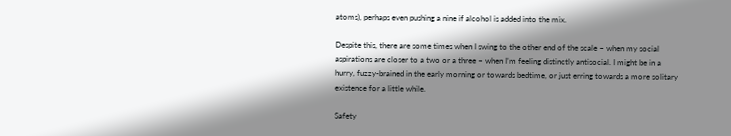atoms), perhaps even pushing a nine if alcohol is added into the mix.

Despite this, there are some times when I swing to the other end of the scale – when my social aspirations are closer to a two or a three – when I’m feeling distinctly antisocial. I might be in a hurry, fuzzy-brained in the early morning or towards bedtime, or just erring towards a more solitary existence for a little while.

Safety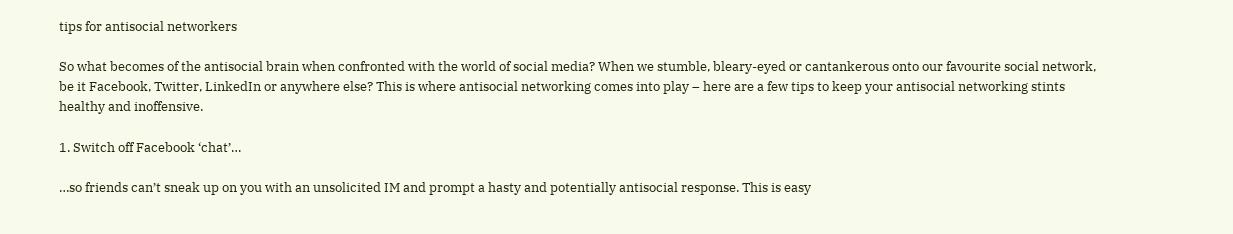tips for antisocial networkers

So what becomes of the antisocial brain when confronted with the world of social media? When we stumble, bleary-eyed or cantankerous onto our favourite social network, be it Facebook, Twitter, LinkedIn or anywhere else? This is where antisocial networking comes into play – here are a few tips to keep your antisocial networking stints healthy and inoffensive.

1. Switch off Facebook ‘chat’…

…so friends can’t sneak up on you with an unsolicited IM and prompt a hasty and potentially antisocial response. This is easy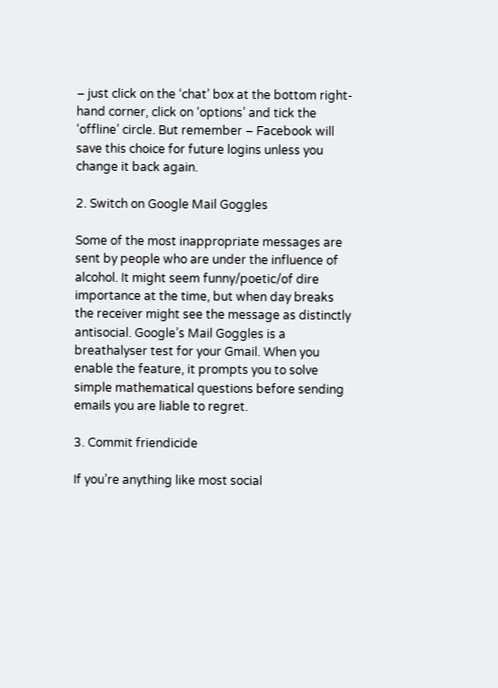– just click on the ‘chat’ box at the bottom right-hand corner, click on ‘options’ and tick the ‘offline’ circle. But remember – Facebook will save this choice for future logins unless you change it back again.

2. Switch on Google Mail Goggles

Some of the most inappropriate messages are sent by people who are under the influence of alcohol. It might seem funny/poetic/of dire importance at the time, but when day breaks the receiver might see the message as distinctly antisocial. Google’s Mail Goggles is a breathalyser test for your Gmail. When you enable the feature, it prompts you to solve simple mathematical questions before sending emails you are liable to regret.

3. Commit friendicide

If you’re anything like most social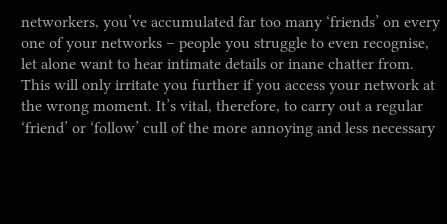networkers, you’ve accumulated far too many ‘friends’ on every one of your networks – people you struggle to even recognise, let alone want to hear intimate details or inane chatter from. This will only irritate you further if you access your network at the wrong moment. It’s vital, therefore, to carry out a regular ‘friend’ or ‘follow’ cull of the more annoying and less necessary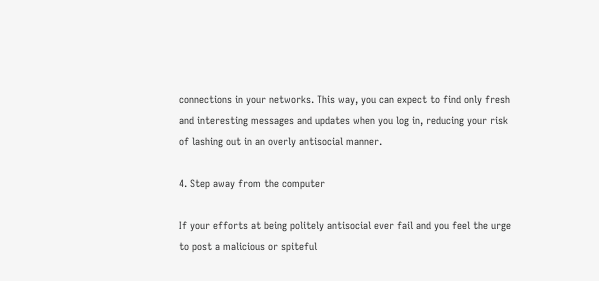connections in your networks. This way, you can expect to find only fresh and interesting messages and updates when you log in, reducing your risk of lashing out in an overly antisocial manner.

4. Step away from the computer

If your efforts at being politely antisocial ever fail and you feel the urge to post a malicious or spiteful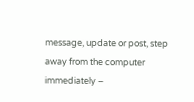message, update or post, step away from the computer immediately –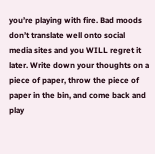you’re playing with fire. Bad moods don’t translate well onto social media sites and you WILL regret it later. Write down your thoughts on a piece of paper, throw the piece of paper in the bin, and come back and play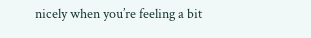nicely when you’re feeling a bit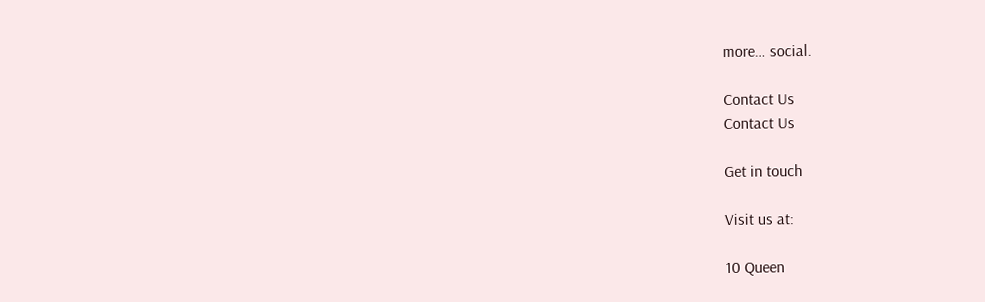more… social.

Contact Us
Contact Us

Get in touch

Visit us at:

10 Queen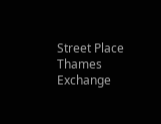Street Place
Thames Exchange